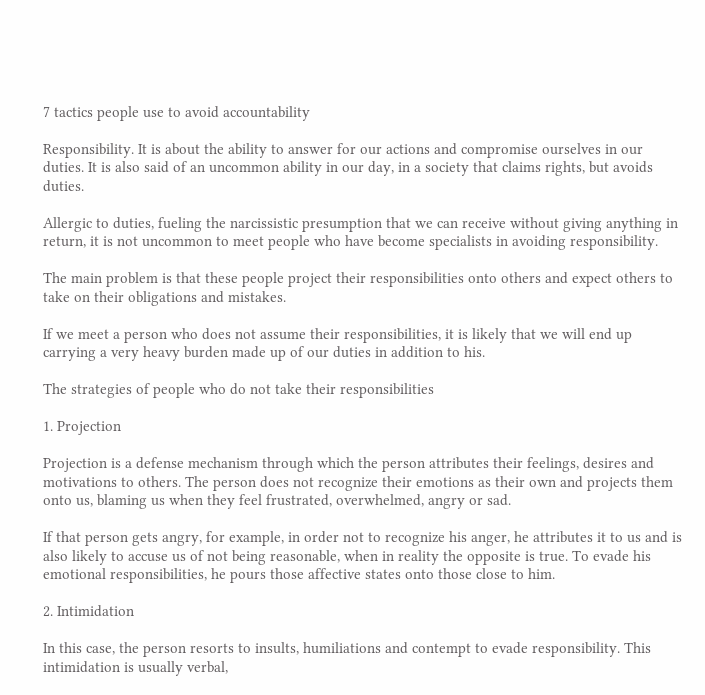7 tactics people use to avoid accountability

Responsibility. It is about the ability to answer for our actions and compromise ourselves in our duties. It is also said of an uncommon ability in our day, in a society that claims rights, but avoids duties.

Allergic to duties, fueling the narcissistic presumption that we can receive without giving anything in return, it is not uncommon to meet people who have become specialists in avoiding responsibility.

The main problem is that these people project their responsibilities onto others and expect others to take on their obligations and mistakes.

If we meet a person who does not assume their responsibilities, it is likely that we will end up carrying a very heavy burden made up of our duties in addition to his.

The strategies of people who do not take their responsibilities

1. Projection

Projection is a defense mechanism through which the person attributes their feelings, desires and motivations to others. The person does not recognize their emotions as their own and projects them onto us, blaming us when they feel frustrated, overwhelmed, angry or sad.

If that person gets angry, for example, in order not to recognize his anger, he attributes it to us and is also likely to accuse us of not being reasonable, when in reality the opposite is true. To evade his emotional responsibilities, he pours those affective states onto those close to him.

2. Intimidation

In this case, the person resorts to insults, humiliations and contempt to evade responsibility. This intimidation is usually verbal,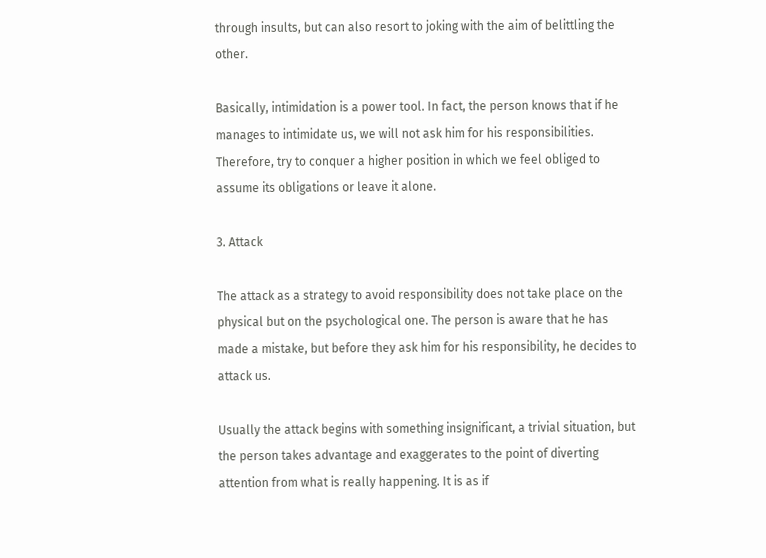through insults, but can also resort to joking with the aim of belittling the other.

Basically, intimidation is a power tool. In fact, the person knows that if he manages to intimidate us, we will not ask him for his responsibilities. Therefore, try to conquer a higher position in which we feel obliged to assume its obligations or leave it alone.

3. Attack

The attack as a strategy to avoid responsibility does not take place on the physical but on the psychological one. The person is aware that he has made a mistake, but before they ask him for his responsibility, he decides to attack us.

Usually the attack begins with something insignificant, a trivial situation, but the person takes advantage and exaggerates to the point of diverting attention from what is really happening. It is as if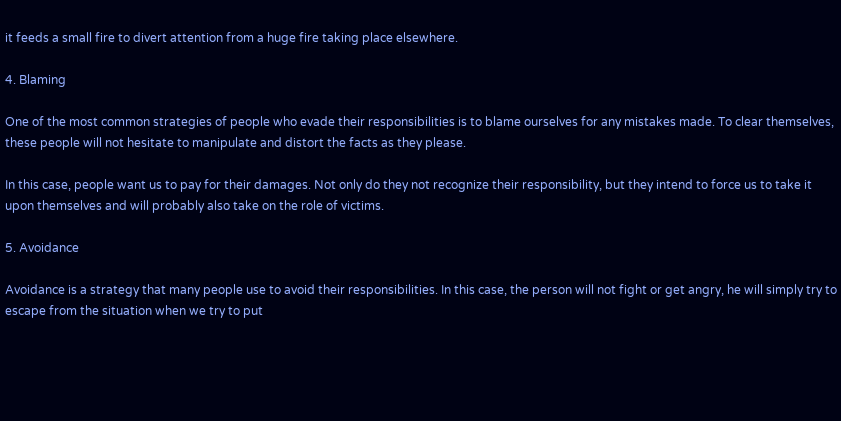it feeds a small fire to divert attention from a huge fire taking place elsewhere.

4. Blaming

One of the most common strategies of people who evade their responsibilities is to blame ourselves for any mistakes made. To clear themselves, these people will not hesitate to manipulate and distort the facts as they please.

In this case, people want us to pay for their damages. Not only do they not recognize their responsibility, but they intend to force us to take it upon themselves and will probably also take on the role of victims.

5. Avoidance

Avoidance is a strategy that many people use to avoid their responsibilities. In this case, the person will not fight or get angry, he will simply try to escape from the situation when we try to put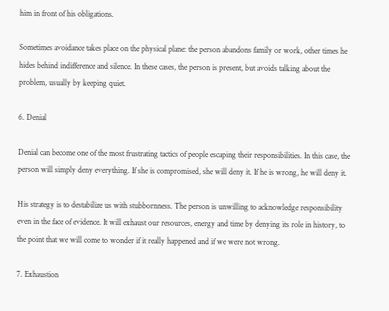him in front of his obligations.

Sometimes avoidance takes place on the physical plane: the person abandons family or work, other times he hides behind indifference and silence. In these cases, the person is present, but avoids talking about the problem, usually by keeping quiet.

6. Denial

Denial can become one of the most frustrating tactics of people escaping their responsibilities. In this case, the person will simply deny everything. If she is compromised, she will deny it. If he is wrong, he will deny it.

His strategy is to destabilize us with stubbornness. The person is unwilling to acknowledge responsibility even in the face of evidence. It will exhaust our resources, energy and time by denying its role in history, to the point that we will come to wonder if it really happened and if we were not wrong.

7. Exhaustion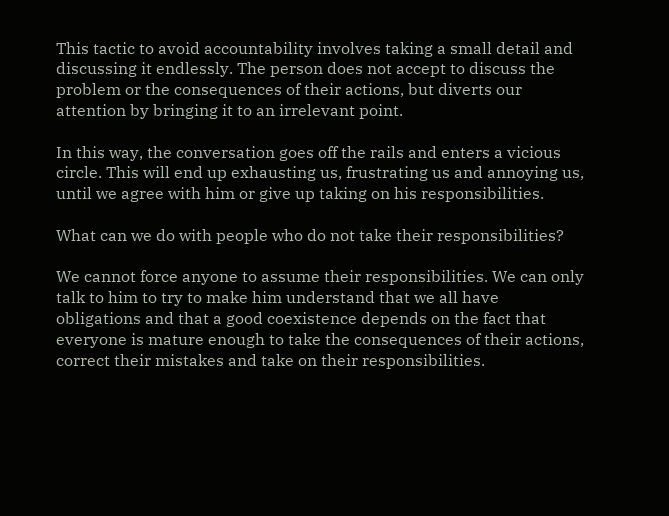This tactic to avoid accountability involves taking a small detail and discussing it endlessly. The person does not accept to discuss the problem or the consequences of their actions, but diverts our attention by bringing it to an irrelevant point.

In this way, the conversation goes off the rails and enters a vicious circle. This will end up exhausting us, frustrating us and annoying us, until we agree with him or give up taking on his responsibilities.

What can we do with people who do not take their responsibilities?

We cannot force anyone to assume their responsibilities. We can only talk to him to try to make him understand that we all have obligations and that a good coexistence depends on the fact that everyone is mature enough to take the consequences of their actions, correct their mistakes and take on their responsibilities.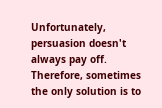Unfortunately, persuasion doesn't always pay off. Therefore, sometimes the only solution is to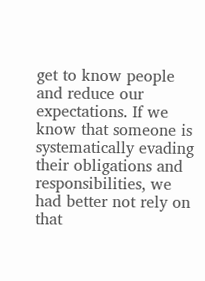get to know people and reduce our expectations. If we know that someone is systematically evading their obligations and responsibilities, we had better not rely on that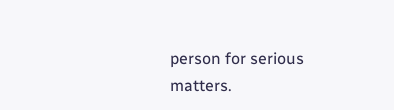person for serious matters.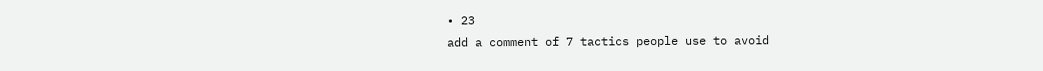• 23
add a comment of 7 tactics people use to avoid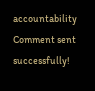accountability
Comment sent successfully!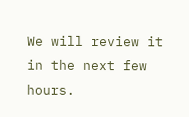We will review it in the next few hours.